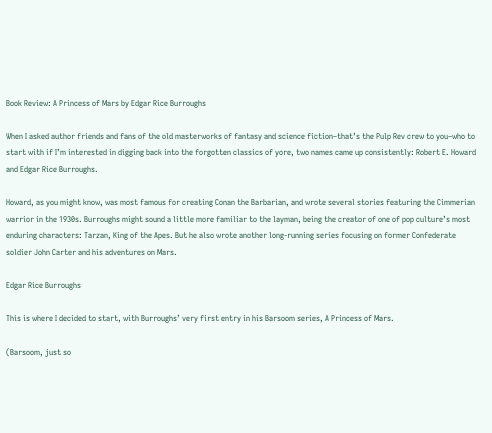Book Review: A Princess of Mars by Edgar Rice Burroughs

When I asked author friends and fans of the old masterworks of fantasy and science fiction–that’s the Pulp Rev crew to you–who to start with if I’m interested in digging back into the forgotten classics of yore, two names came up consistently: Robert E. Howard and Edgar Rice Burroughs.

Howard, as you might know, was most famous for creating Conan the Barbarian, and wrote several stories featuring the Cimmerian warrior in the 1930s. Burroughs might sound a little more familiar to the layman, being the creator of one of pop culture’s most enduring characters: Tarzan, King of the Apes. But he also wrote another long-running series focusing on former Confederate soldier John Carter and his adventures on Mars.

Edgar Rice Burroughs

This is where I decided to start, with Burroughs’ very first entry in his Barsoom series, A Princess of Mars.

(Barsoom, just so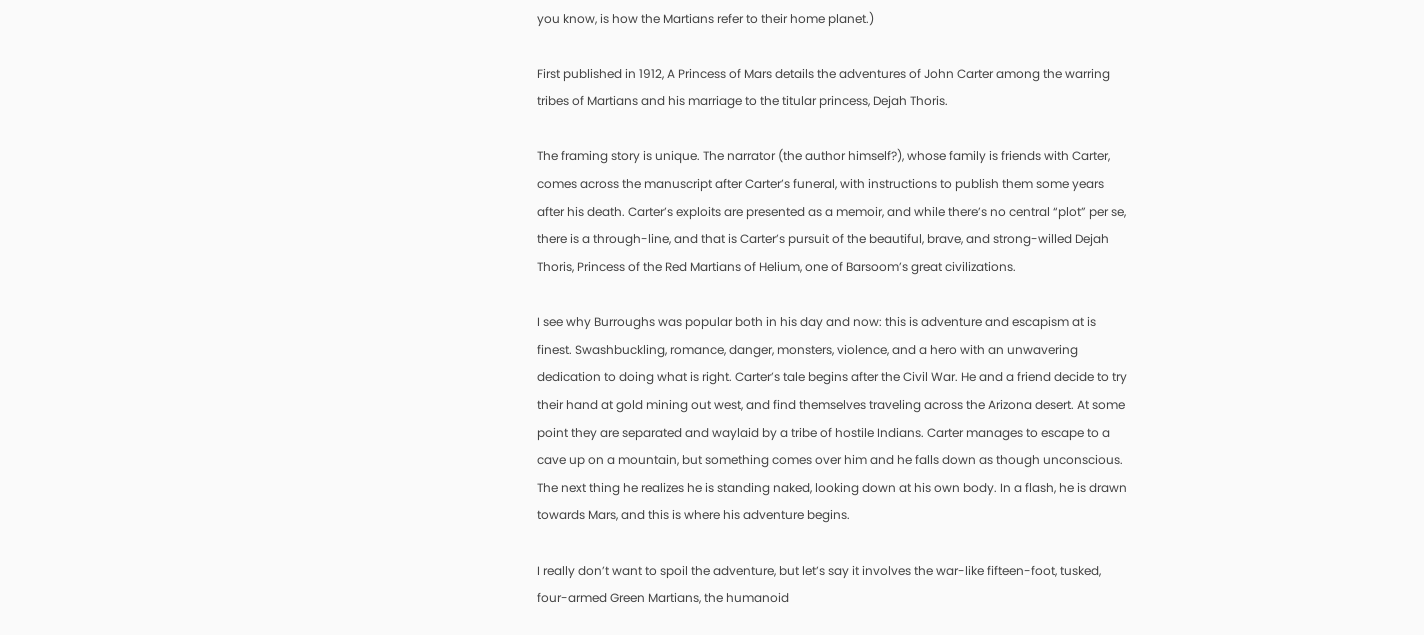you know, is how the Martians refer to their home planet.)

First published in 1912, A Princess of Mars details the adventures of John Carter among the warring tribes of Martians and his marriage to the titular princess, Dejah Thoris.

The framing story is unique. The narrator (the author himself?), whose family is friends with Carter, comes across the manuscript after Carter’s funeral, with instructions to publish them some years after his death. Carter’s exploits are presented as a memoir, and while there’s no central “plot” per se, there is a through-line, and that is Carter’s pursuit of the beautiful, brave, and strong-willed Dejah Thoris, Princess of the Red Martians of Helium, one of Barsoom’s great civilizations.

I see why Burroughs was popular both in his day and now: this is adventure and escapism at is finest. Swashbuckling, romance, danger, monsters, violence, and a hero with an unwavering dedication to doing what is right. Carter’s tale begins after the Civil War. He and a friend decide to try their hand at gold mining out west, and find themselves traveling across the Arizona desert. At some point they are separated and waylaid by a tribe of hostile Indians. Carter manages to escape to a cave up on a mountain, but something comes over him and he falls down as though unconscious. The next thing he realizes he is standing naked, looking down at his own body. In a flash, he is drawn towards Mars, and this is where his adventure begins.

I really don’t want to spoil the adventure, but let’s say it involves the war-like fifteen-foot, tusked, four-armed Green Martians, the humanoid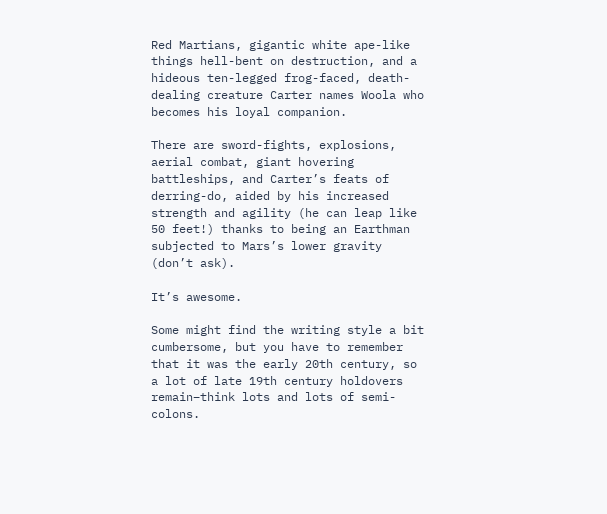Red Martians, gigantic white ape-like things hell-bent on destruction, and a hideous ten-legged frog-faced, death-dealing creature Carter names Woola who becomes his loyal companion.

There are sword-fights, explosions, aerial combat, giant hovering battleships, and Carter’s feats of derring-do, aided by his increased strength and agility (he can leap like 50 feet!) thanks to being an Earthman subjected to Mars’s lower gravity (don’t ask).

It’s awesome.

Some might find the writing style a bit cumbersome, but you have to remember that it was the early 20th century, so a lot of late 19th century holdovers remain–think lots and lots of semi-colons.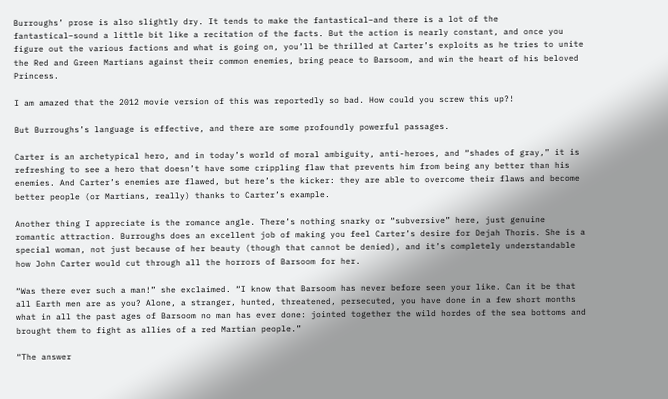Burroughs’ prose is also slightly dry. It tends to make the fantastical–and there is a lot of the fantastical–sound a little bit like a recitation of the facts. But the action is nearly constant, and once you figure out the various factions and what is going on, you’ll be thrilled at Carter’s exploits as he tries to unite the Red and Green Martians against their common enemies, bring peace to Barsoom, and win the heart of his beloved Princess.

I am amazed that the 2012 movie version of this was reportedly so bad. How could you screw this up?!

But Burroughs’s language is effective, and there are some profoundly powerful passages.

Carter is an archetypical hero, and in today’s world of moral ambiguity, anti-heroes, and “shades of gray,” it is refreshing to see a hero that doesn’t have some crippling flaw that prevents him from being any better than his enemies. And Carter’s enemies are flawed, but here’s the kicker: they are able to overcome their flaws and become better people (or Martians, really) thanks to Carter’s example.

Another thing I appreciate is the romance angle. There’s nothing snarky or “subversive” here, just genuine romantic attraction. Burroughs does an excellent job of making you feel Carter’s desire for Dejah Thoris. She is a special woman, not just because of her beauty (though that cannot be denied), and it’s completely understandable how John Carter would cut through all the horrors of Barsoom for her.

“Was there ever such a man!” she exclaimed. “I know that Barsoom has never before seen your like. Can it be that all Earth men are as you? Alone, a stranger, hunted, threatened, persecuted, you have done in a few short months what in all the past ages of Barsoom no man has ever done: jointed together the wild hordes of the sea bottoms and brought them to fight as allies of a red Martian people.”

“The answer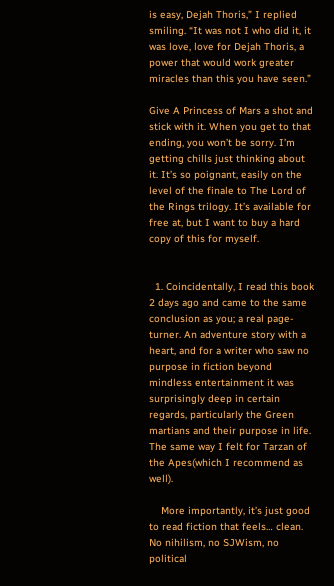is easy, Dejah Thoris,” I replied smiling. “It was not I who did it, it was love, love for Dejah Thoris, a power that would work greater miracles than this you have seen.”

Give A Princess of Mars a shot and stick with it. When you get to that ending, you won’t be sorry. I’m getting chills just thinking about it. It’s so poignant, easily on the level of the finale to The Lord of the Rings trilogy. It’s available for free at, but I want to buy a hard copy of this for myself.


  1. Coincidentally, I read this book 2 days ago and came to the same conclusion as you; a real page-turner. An adventure story with a heart, and for a writer who saw no purpose in fiction beyond mindless entertainment it was surprisingly deep in certain regards, particularly the Green martians and their purpose in life. The same way I felt for Tarzan of the Apes(which I recommend as well).

    More importantly, it’s just good to read fiction that feels… clean. No nihilism, no SJWism, no political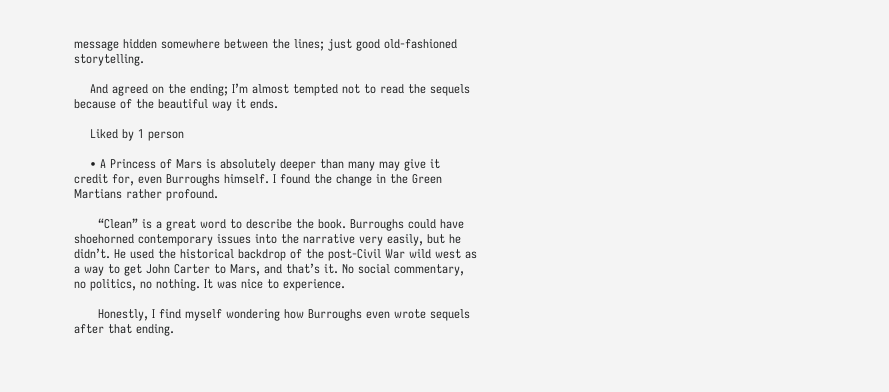message hidden somewhere between the lines; just good old-fashioned storytelling.

    And agreed on the ending; I’m almost tempted not to read the sequels because of the beautiful way it ends.

    Liked by 1 person

    • A Princess of Mars is absolutely deeper than many may give it credit for, even Burroughs himself. I found the change in the Green Martians rather profound.

      “Clean” is a great word to describe the book. Burroughs could have shoehorned contemporary issues into the narrative very easily, but he didn’t. He used the historical backdrop of the post-Civil War wild west as a way to get John Carter to Mars, and that’s it. No social commentary, no politics, no nothing. It was nice to experience.

      Honestly, I find myself wondering how Burroughs even wrote sequels after that ending.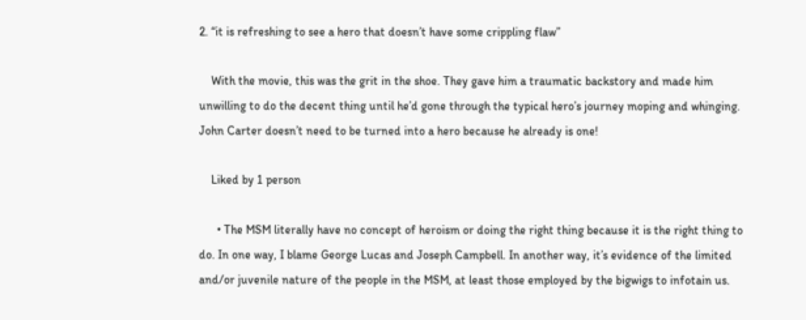2. “it is refreshing to see a hero that doesn’t have some crippling flaw”

    With the movie, this was the grit in the shoe. They gave him a traumatic backstory and made him unwilling to do the decent thing until he’d gone through the typical hero’s journey moping and whinging. John Carter doesn’t need to be turned into a hero because he already is one!

    Liked by 1 person

      • The MSM literally have no concept of heroism or doing the right thing because it is the right thing to do. In one way, I blame George Lucas and Joseph Campbell. In another way, it’s evidence of the limited and/or juvenile nature of the people in the MSM, at least those employed by the bigwigs to infotain us.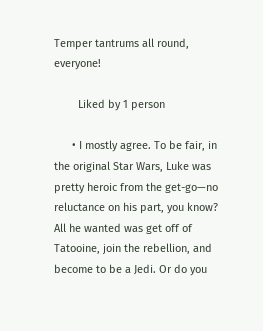Temper tantrums all round, everyone!

        Liked by 1 person

      • I mostly agree. To be fair, in the original Star Wars, Luke was pretty heroic from the get-go—no reluctance on his part, you know? All he wanted was get off of Tatooine, join the rebellion, and become to be a Jedi. Or do you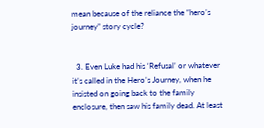mean because of the reliance the “hero’s journey” story cycle?


  3. Even Luke had his ‘Refusal’ or whatever it’s called in the Hero’s Journey, when he insisted on going back to the family enclosure, then saw his family dead. At least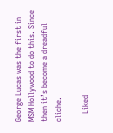George Lucas was the first in MSM Hollywood to do this. Since then it’s become a dreadful cliche.

    Liked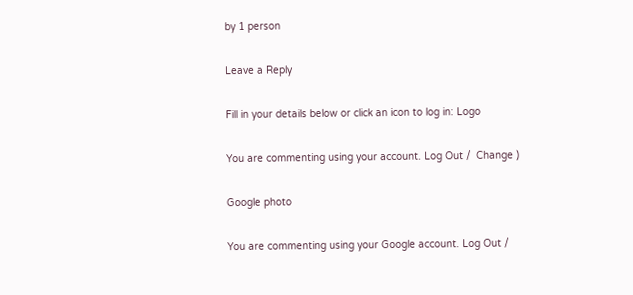by 1 person

Leave a Reply

Fill in your details below or click an icon to log in: Logo

You are commenting using your account. Log Out /  Change )

Google photo

You are commenting using your Google account. Log Out /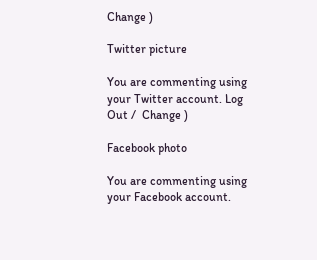Change )

Twitter picture

You are commenting using your Twitter account. Log Out /  Change )

Facebook photo

You are commenting using your Facebook account.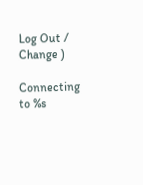Log Out /  Change )

Connecting to %s